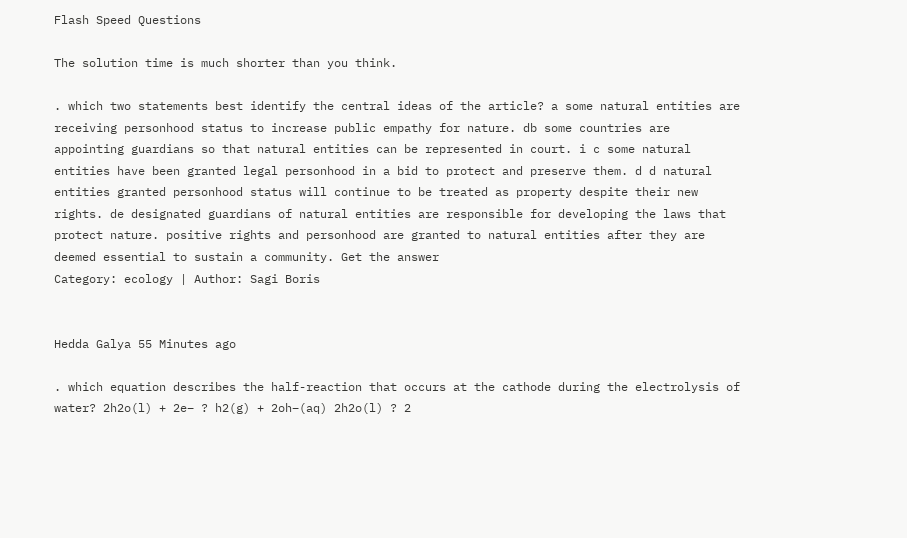Flash Speed Questions

The solution time is much shorter than you think.

. which two statements best identify the central ideas of the article? a some natural entities are receiving personhood status to increase public empathy for nature. db some countries are appointing guardians so that natural entities can be represented in court. i c some natural entities have been granted legal personhood in a bid to protect and preserve them. d d natural entities granted personhood status will continue to be treated as property despite their new rights. de designated guardians of natural entities are responsible for developing the laws that protect nature. positive rights and personhood are granted to natural entities after they are deemed essential to sustain a community. Get the answer
Category: ecology | Author: Sagi Boris


Hedda Galya 55 Minutes ago

. which equation describes the half-reaction that occurs at the cathode during the electrolysis of water? 2h2o(l) + 2e– ? h2(g) + 2oh–(aq) 2h2o(l) ? 2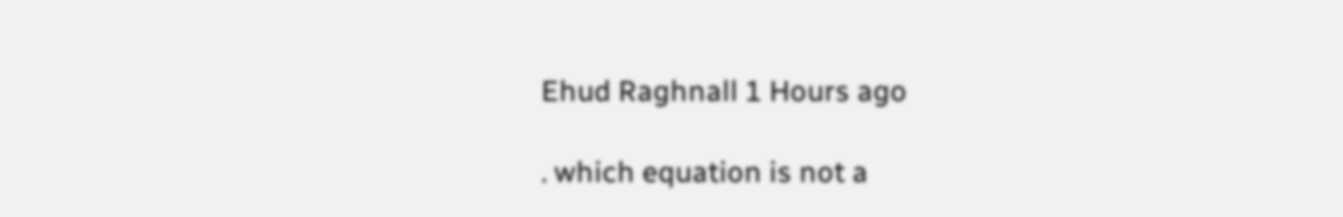Ehud Raghnall 1 Hours ago

. which equation is not a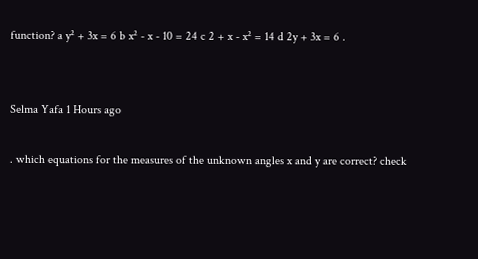function? a y² + 3x = 6 b x² - x - 10 = 24 c 2 + x - x² = 14 d 2y + 3x = 6 .


Selma Yafa 1 Hours ago

. which equations for the measures of the unknown angles x and y are correct? check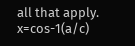all that apply. x=cos-1(a/c)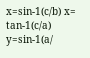x=sin-1(c/b) x= tan-1(c/a) y=sin-1(a/